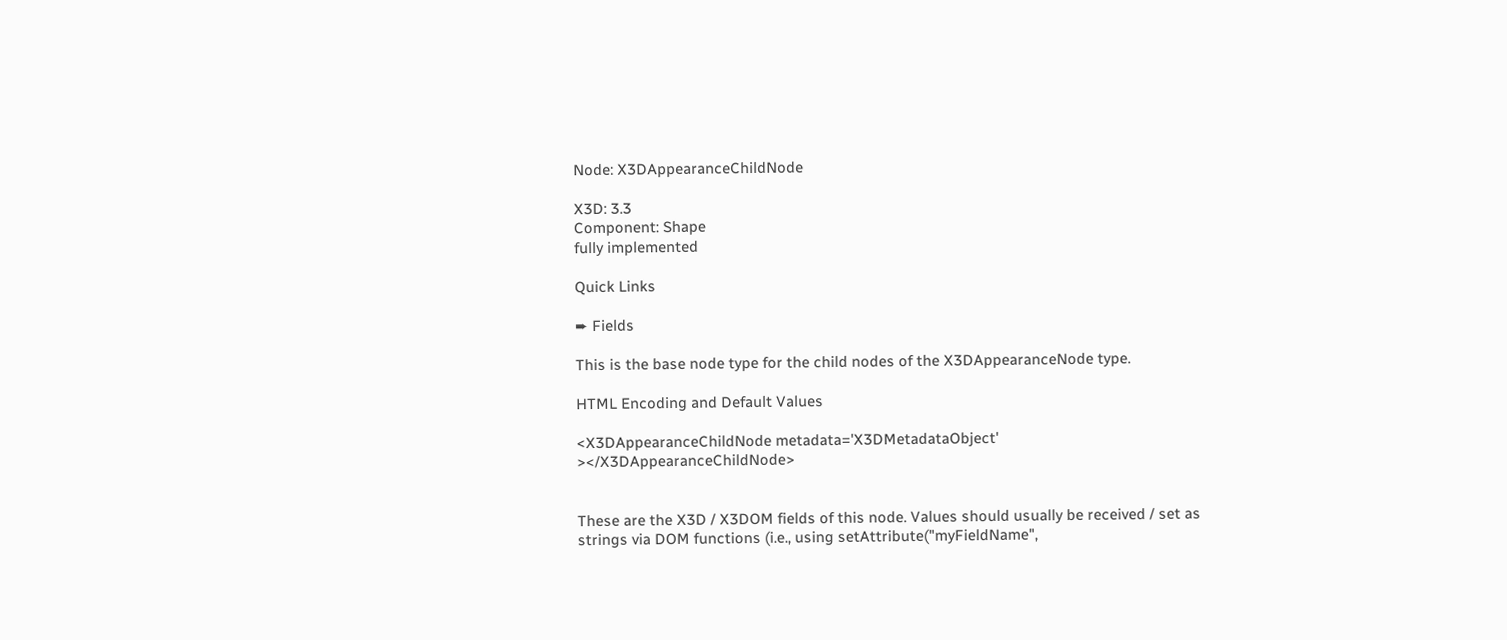Node: X3DAppearanceChildNode

X3D: 3.3
Component: Shape
fully implemented

Quick Links

➨ Fields

This is the base node type for the child nodes of the X3DAppearanceNode type.

HTML Encoding and Default Values

<X3DAppearanceChildNode metadata='X3DMetadataObject' ></X3DAppearanceChildNode>


These are the X3D / X3DOM fields of this node. Values should usually be received / set as strings via DOM functions (i.e., using setAttribute("myFieldName",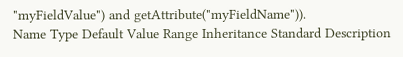"myFieldValue") and getAttribute("myFieldName")).
Name Type Default Value Range Inheritance Standard Description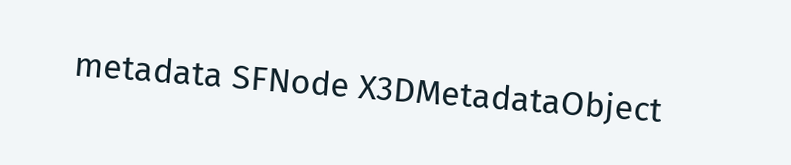metadata SFNode X3DMetadataObject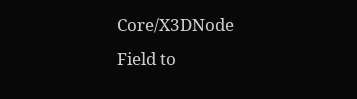Core/X3DNode Field to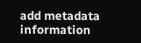add metadata information